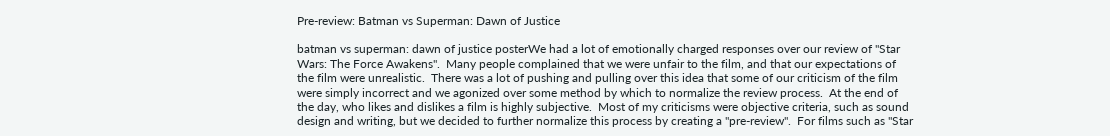Pre-review: Batman vs Superman: Dawn of Justice

batman vs superman: dawn of justice posterWe had a lot of emotionally charged responses over our review of "Star Wars: The Force Awakens".  Many people complained that we were unfair to the film, and that our expectations of the film were unrealistic.  There was a lot of pushing and pulling over this idea that some of our criticism of the film were simply incorrect and we agonized over some method by which to normalize the review process.  At the end of the day, who likes and dislikes a film is highly subjective.  Most of my criticisms were objective criteria, such as sound design and writing, but we decided to further normalize this process by creating a "pre-review".  For films such as "Star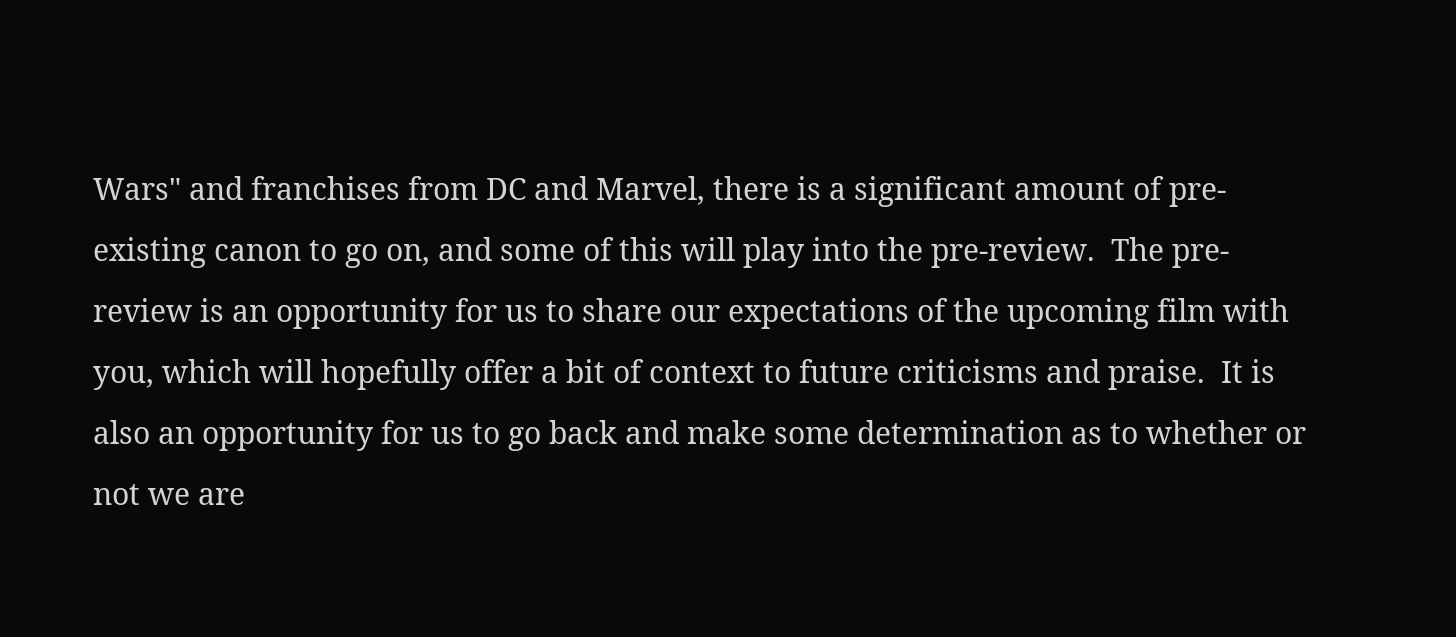Wars" and franchises from DC and Marvel, there is a significant amount of pre-existing canon to go on, and some of this will play into the pre-review.  The pre-review is an opportunity for us to share our expectations of the upcoming film with you, which will hopefully offer a bit of context to future criticisms and praise.  It is also an opportunity for us to go back and make some determination as to whether or not we are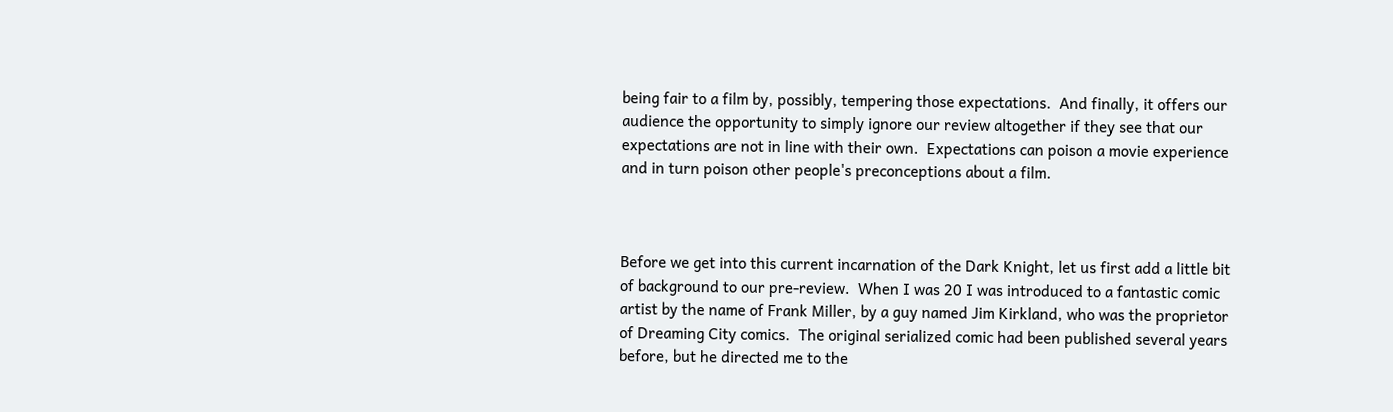being fair to a film by, possibly, tempering those expectations.  And finally, it offers our audience the opportunity to simply ignore our review altogether if they see that our expectations are not in line with their own.  Expectations can poison a movie experience and in turn poison other people's preconceptions about a film.



Before we get into this current incarnation of the Dark Knight, let us first add a little bit of background to our pre-review.  When I was 20 I was introduced to a fantastic comic artist by the name of Frank Miller, by a guy named Jim Kirkland, who was the proprietor of Dreaming City comics.  The original serialized comic had been published several years before, but he directed me to the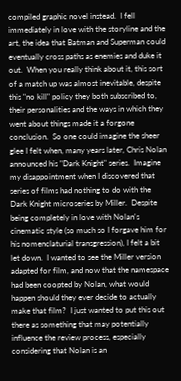compiled graphic novel instead.  I fell immediately in love with the storyline and the art, the idea that Batman and Superman could eventually cross paths as enemies and duke it out.  When you really think about it, this sort of a match up was almost inevitable, despite this "no kill" policy they both subscribed to, their personalities and the ways in which they went about things made it a forgone conclusion.  So one could imagine the sheer glee I felt when, many years later, Chris Nolan announced his "Dark Knight" series.  Imagine my disappointment when I discovered that series of films had nothing to do with the Dark Knight microseries by Miller.  Despite being completely in love with Nolan's cinematic style (so much so I forgave him for his nomenclaturial transgression), I felt a bit let down.  I wanted to see the Miller version adapted for film, and now that the namespace had been coopted by Nolan, what would happen should they ever decide to actually make that film?  I just wanted to put this out there as something that may potentially influence the review process, especially considering that Nolan is an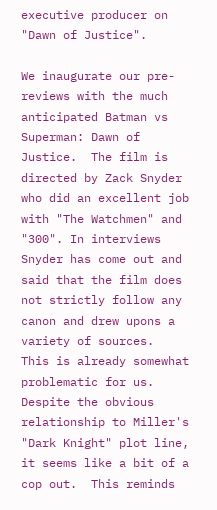executive producer on "Dawn of Justice".

We inaugurate our pre-reviews with the much anticipated Batman vs Superman: Dawn of Justice.  The film is directed by Zack Snyder who did an excellent job with "The Watchmen" and "300". In interviews Snyder has come out and said that the film does not strictly follow any canon and drew upons a variety of sources.  This is already somewhat problematic for us.  Despite the obvious relationship to Miller's "Dark Knight" plot line, it seems like a bit of a cop out.  This reminds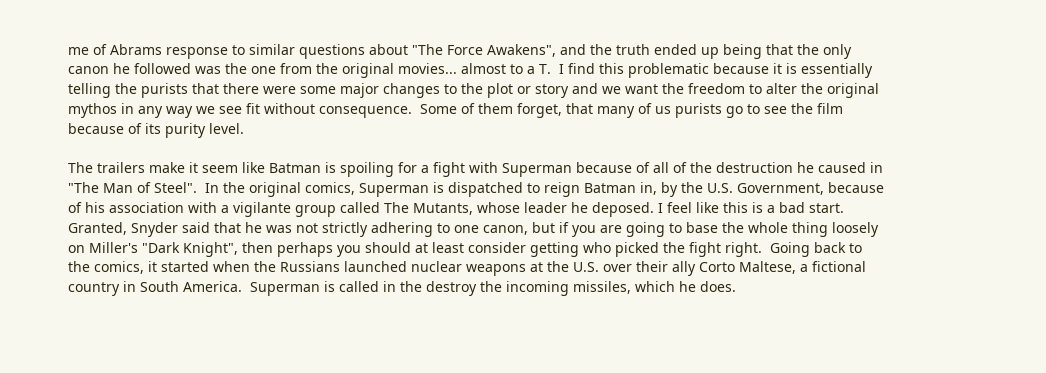me of Abrams response to similar questions about "The Force Awakens", and the truth ended up being that the only canon he followed was the one from the original movies... almost to a T.  I find this problematic because it is essentially telling the purists that there were some major changes to the plot or story and we want the freedom to alter the original mythos in any way we see fit without consequence.  Some of them forget, that many of us purists go to see the film because of its purity level.

The trailers make it seem like Batman is spoiling for a fight with Superman because of all of the destruction he caused in "The Man of Steel".  In the original comics, Superman is dispatched to reign Batman in, by the U.S. Government, because of his association with a vigilante group called The Mutants, whose leader he deposed. I feel like this is a bad start.  Granted, Snyder said that he was not strictly adhering to one canon, but if you are going to base the whole thing loosely on Miller's "Dark Knight", then perhaps you should at least consider getting who picked the fight right.  Going back to the comics, it started when the Russians launched nuclear weapons at the U.S. over their ally Corto Maltese, a fictional country in South America.  Superman is called in the destroy the incoming missiles, which he does.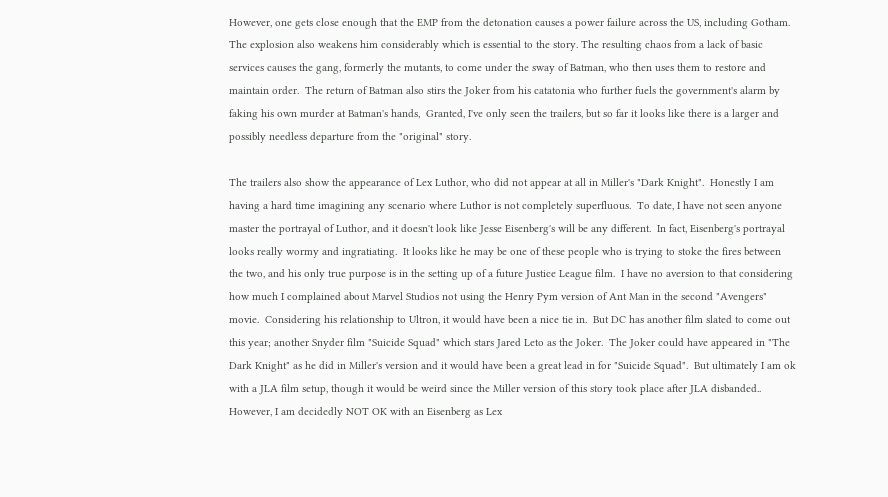However, one gets close enough that the EMP from the detonation causes a power failure across the US, including Gotham.  The explosion also weakens him considerably which is essential to the story. The resulting chaos from a lack of basic services causes the gang, formerly the mutants, to come under the sway of Batman, who then uses them to restore and maintain order.  The return of Batman also stirs the Joker from his catatonia who further fuels the government's alarm by faking his own murder at Batman's hands,  Granted, I've only seen the trailers, but so far it looks like there is a larger and possibly needless departure from the "original" story.

The trailers also show the appearance of Lex Luthor, who did not appear at all in Miller's "Dark Knight".  Honestly I am having a hard time imagining any scenario where Luthor is not completely superfluous.  To date, I have not seen anyone master the portrayal of Luthor, and it doesn't look like Jesse Eisenberg's will be any different.  In fact, Eisenberg's portrayal looks really wormy and ingratiating.  It looks like he may be one of these people who is trying to stoke the fires between the two, and his only true purpose is in the setting up of a future Justice League film.  I have no aversion to that considering how much I complained about Marvel Studios not using the Henry Pym version of Ant Man in the second "Avengers" movie.  Considering his relationship to Ultron, it would have been a nice tie in.  But DC has another film slated to come out this year; another Snyder film "Suicide Squad" which stars Jared Leto as the Joker.  The Joker could have appeared in "The Dark Knight" as he did in Miller's version and it would have been a great lead in for "Suicide Squad".  But ultimately I am ok with a JLA film setup, though it would be weird since the Miller version of this story took place after JLA disbanded..  However, I am decidedly NOT OK with an Eisenberg as Lex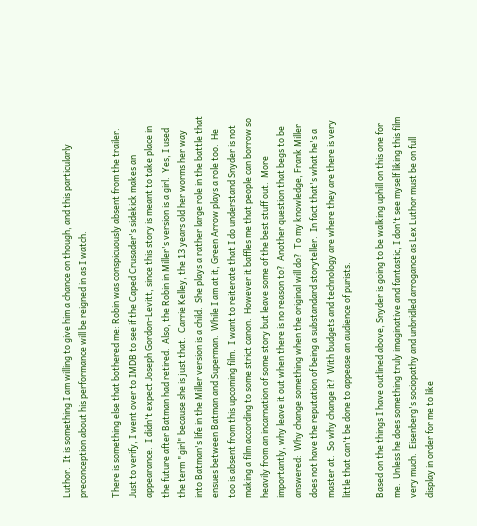Luthor.  It is something I am willing to give him a chance on though, and this particularly preconception about his performance will be reigned in as I watch.

There is something else that bothered me: Robin was conspicuously absent from the trailer.  Just to verify, I went over to IMDB to see if the Caped Crusader's sidekick makes an appearance.  I didn't expect Joseph Gordon-Levitt, since this story is meant to take place in the future after Batman had retired.  Also, the Robin in Miller's version is a girl.  Yes, I used the term "girl" because she is just that.  Carrie Kelley, the 13 years old her worms her way into Batman's life in the Miller version is a child.  She plays a rather large role in the battle that ensues between Batman and Superman.  While I am at it, Green Arrow plays a role too.  He too is absent from this upcoming film.  I want to reiterate that I do understand Snyder is not making a film according to some strict canon.  However it baffles me that people can borrow so heavily from an incarnation of some story but leave some of the best stuff out.  More importantly, why leave it out when there is no reason to?  Another question that begs to be answered:  Why change something when the original will do?  To my knowledge, Frank Miller does not have the reputation of being a substandard storyteller.  In fact that's what he's a master at.  So why change it?  With budgets and technology are where they are there is very little that can't be done to appease an audience of purists.

Based on the things I have outlined above, Snyder is going to be walking uphill on this one for me.  Unless he does something truly imaginative and fantastic, I don't see myself liking this film very much.  Eisenberg's sociopathy and unbridled arrogance as Lex Luthor must be on full display in order for me to like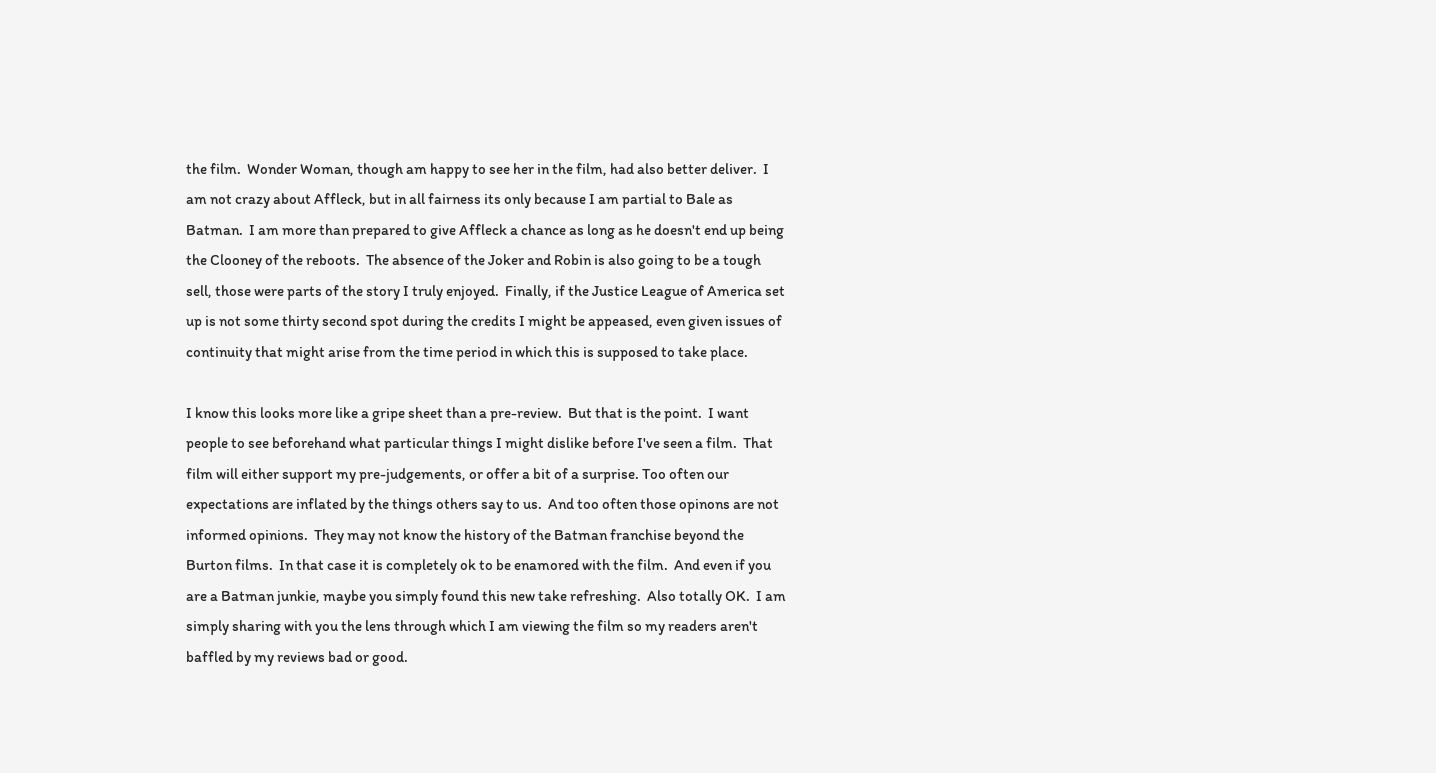the film.  Wonder Woman, though am happy to see her in the film, had also better deliver.  I am not crazy about Affleck, but in all fairness its only because I am partial to Bale as Batman.  I am more than prepared to give Affleck a chance as long as he doesn't end up being the Clooney of the reboots.  The absence of the Joker and Robin is also going to be a tough sell, those were parts of the story I truly enjoyed.  Finally, if the Justice League of America set up is not some thirty second spot during the credits I might be appeased, even given issues of continuity that might arise from the time period in which this is supposed to take place.

I know this looks more like a gripe sheet than a pre-review.  But that is the point.  I want people to see beforehand what particular things I might dislike before I've seen a film.  That film will either support my pre-judgements, or offer a bit of a surprise. Too often our expectations are inflated by the things others say to us.  And too often those opinons are not informed opinions.  They may not know the history of the Batman franchise beyond the Burton films.  In that case it is completely ok to be enamored with the film.  And even if you are a Batman junkie, maybe you simply found this new take refreshing.  Also totally OK.  I am simply sharing with you the lens through which I am viewing the film so my readers aren't baffled by my reviews bad or good.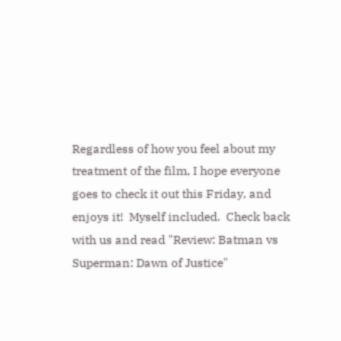Regardless of how you feel about my treatment of the film, I hope everyone goes to check it out this Friday, and enjoys it!  Myself included.  Check back with us and read "Review: Batman vs Superman: Dawn of Justice"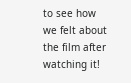to see how we felt about the film after watching it!